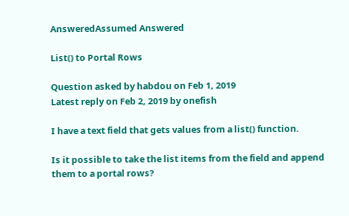AnsweredAssumed Answered

List() to Portal Rows

Question asked by habdou on Feb 1, 2019
Latest reply on Feb 2, 2019 by onefish

I have a text field that gets values from a list() function.

Is it possible to take the list items from the field and append them to a portal rows?